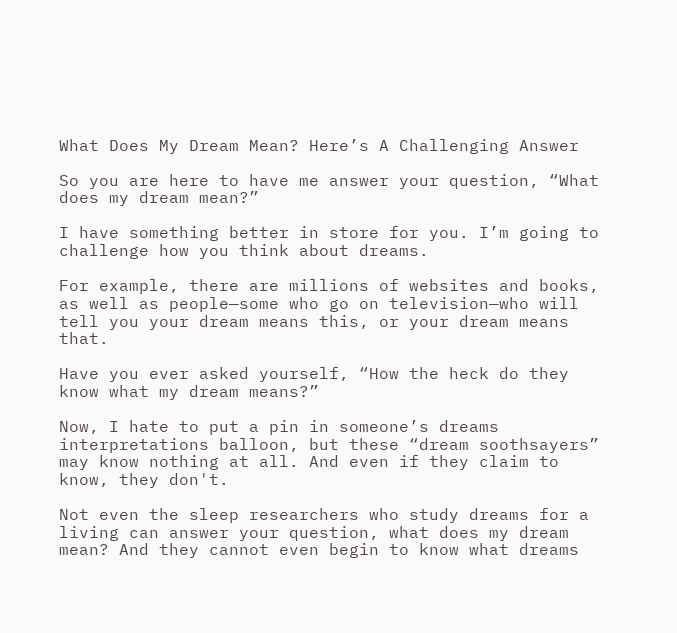What Does My Dream Mean? Here’s A Challenging Answer

So you are here to have me answer your question, “What does my dream mean?”

I have something better in store for you. I’m going to challenge how you think about dreams.

For example, there are millions of websites and books, as well as people—some who go on television—who will tell you your dream means this, or your dream means that.

Have you ever asked yourself, “How the heck do they know what my dream means?”

Now, I hate to put a pin in someone’s dreams interpretations balloon, but these “dream soothsayers” may know nothing at all. And even if they claim to know, they don't.

Not even the sleep researchers who study dreams for a living can answer your question, what does my dream mean? And they cannot even begin to know what dreams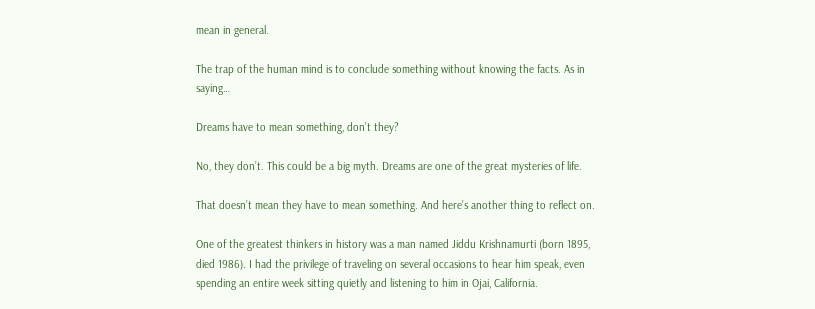mean in general.

The trap of the human mind is to conclude something without knowing the facts. As in saying…

Dreams have to mean something, don’t they?

No, they don’t. This could be a big myth. Dreams are one of the great mysteries of life.

That doesn’t mean they have to mean something. And here’s another thing to reflect on.

One of the greatest thinkers in history was a man named Jiddu Krishnamurti (born 1895, died 1986). I had the privilege of traveling on several occasions to hear him speak, even spending an entire week sitting quietly and listening to him in Ojai, California.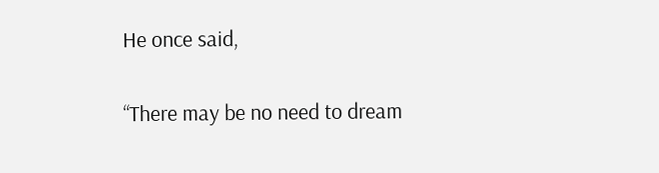He once said,

“There may be no need to dream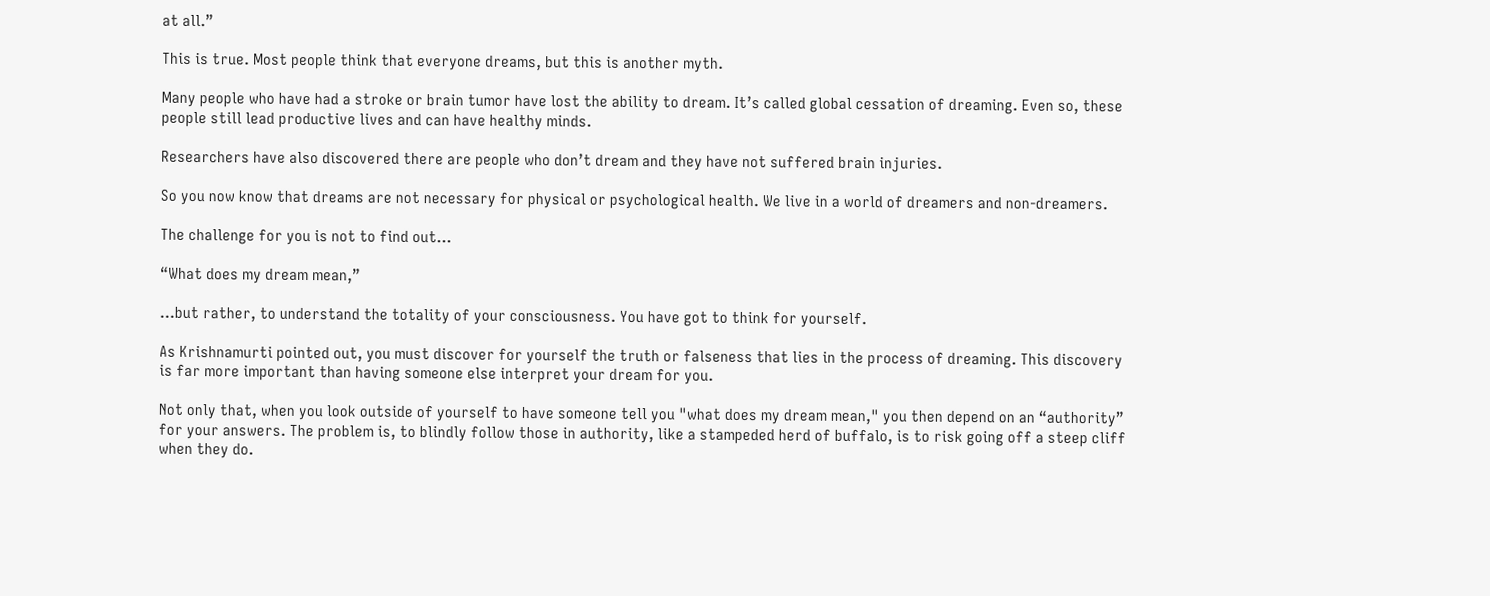at all.”

This is true. Most people think that everyone dreams, but this is another myth.

Many people who have had a stroke or brain tumor have lost the ability to dream. It’s called global cessation of dreaming. Even so, these people still lead productive lives and can have healthy minds.

Researchers have also discovered there are people who don’t dream and they have not suffered brain injuries.

So you now know that dreams are not necessary for physical or psychological health. We live in a world of dreamers and non-dreamers.

The challenge for you is not to find out...

“What does my dream mean,”

...but rather, to understand the totality of your consciousness. You have got to think for yourself.

As Krishnamurti pointed out, you must discover for yourself the truth or falseness that lies in the process of dreaming. This discovery is far more important than having someone else interpret your dream for you.

Not only that, when you look outside of yourself to have someone tell you "what does my dream mean," you then depend on an “authority” for your answers. The problem is, to blindly follow those in authority, like a stampeded herd of buffalo, is to risk going off a steep cliff when they do.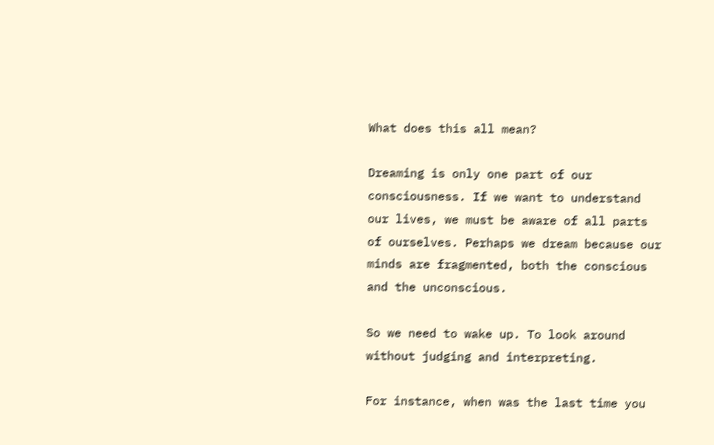What does this all mean?

Dreaming is only one part of our consciousness. If we want to understand our lives, we must be aware of all parts of ourselves. Perhaps we dream because our minds are fragmented, both the conscious and the unconscious.

So we need to wake up. To look around without judging and interpreting.

For instance, when was the last time you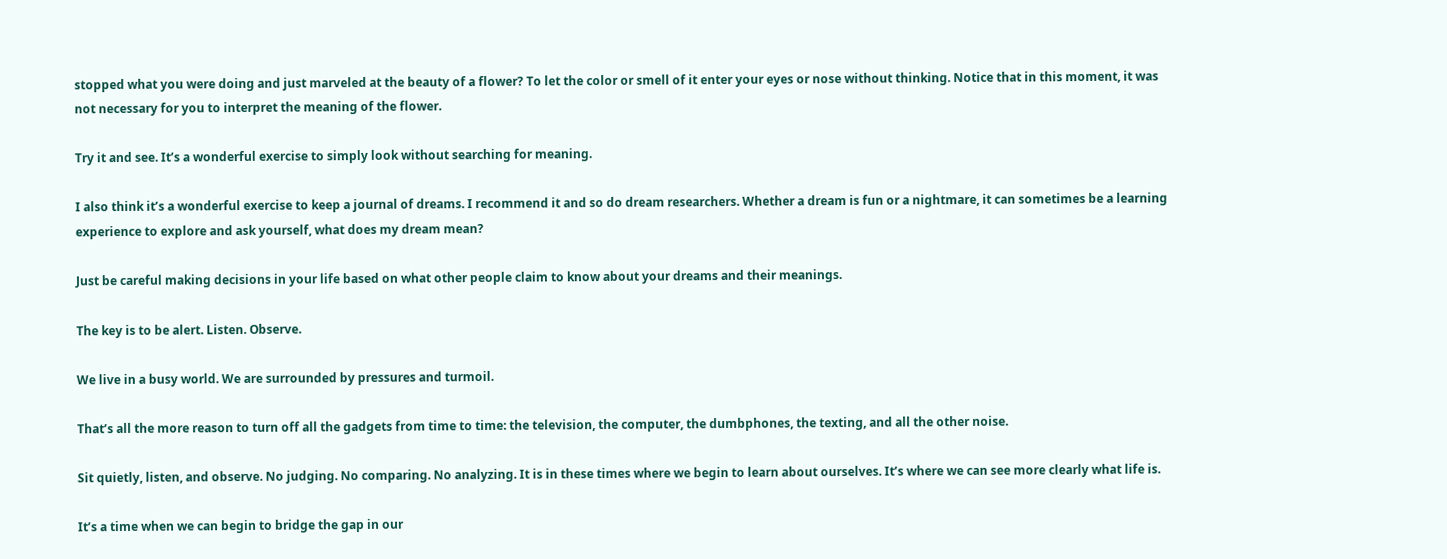stopped what you were doing and just marveled at the beauty of a flower? To let the color or smell of it enter your eyes or nose without thinking. Notice that in this moment, it was not necessary for you to interpret the meaning of the flower.

Try it and see. It’s a wonderful exercise to simply look without searching for meaning.

I also think it’s a wonderful exercise to keep a journal of dreams. I recommend it and so do dream researchers. Whether a dream is fun or a nightmare, it can sometimes be a learning experience to explore and ask yourself, what does my dream mean?

Just be careful making decisions in your life based on what other people claim to know about your dreams and their meanings.

The key is to be alert. Listen. Observe.

We live in a busy world. We are surrounded by pressures and turmoil.

That’s all the more reason to turn off all the gadgets from time to time: the television, the computer, the dumbphones, the texting, and all the other noise.

Sit quietly, listen, and observe. No judging. No comparing. No analyzing. It is in these times where we begin to learn about ourselves. It’s where we can see more clearly what life is.

It’s a time when we can begin to bridge the gap in our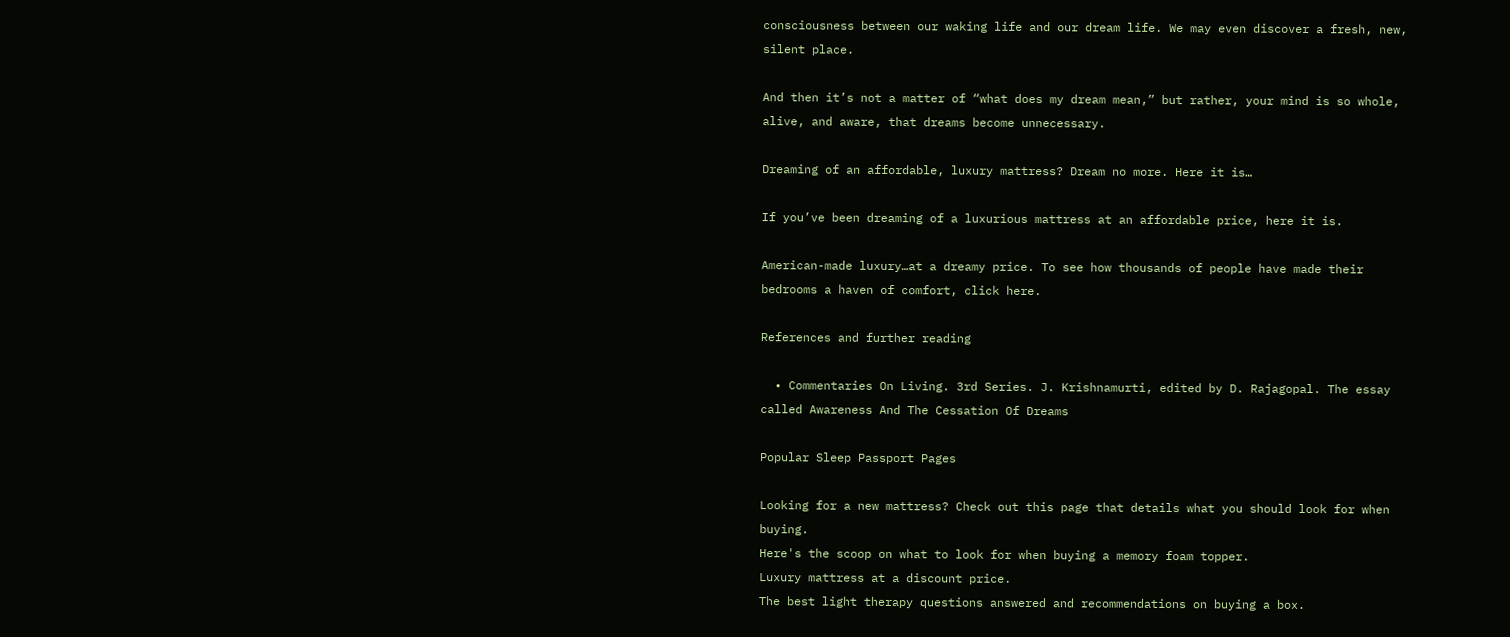consciousness between our waking life and our dream life. We may even discover a fresh, new, silent place.

And then it’s not a matter of “what does my dream mean,” but rather, your mind is so whole, alive, and aware, that dreams become unnecessary.

Dreaming of an affordable, luxury mattress? Dream no more. Here it is…

If you’ve been dreaming of a luxurious mattress at an affordable price, here it is.

American-made luxury…at a dreamy price. To see how thousands of people have made their bedrooms a haven of comfort, click here.

References and further reading

  • Commentaries On Living. 3rd Series. J. Krishnamurti, edited by D. Rajagopal. The essay called Awareness And The Cessation Of Dreams

Popular Sleep Passport Pages

Looking for a new mattress? Check out this page that details what you should look for when buying.
Here's the scoop on what to look for when buying a memory foam topper.
Luxury mattress at a discount price.
The best light therapy questions answered and recommendations on buying a box.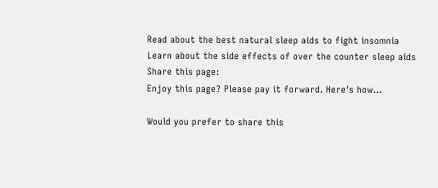Read about the best natural sleep aids to fight insomnia
Learn about the side effects of over the counter sleep aids
Share this page:
Enjoy this page? Please pay it forward. Here's how...

Would you prefer to share this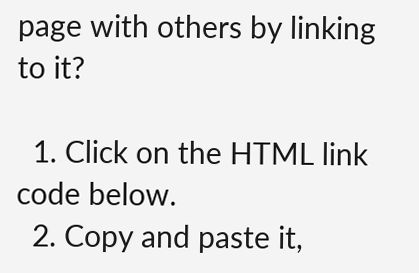page with others by linking to it?

  1. Click on the HTML link code below.
  2. Copy and paste it,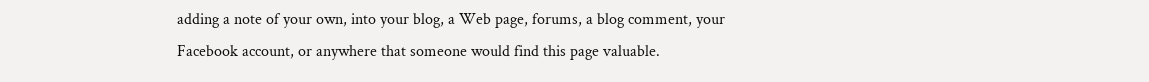adding a note of your own, into your blog, a Web page, forums, a blog comment, your Facebook account, or anywhere that someone would find this page valuable.